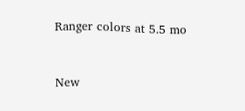Ranger colors at 5.5 mo


New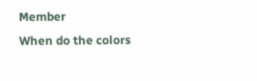Member
When do the colors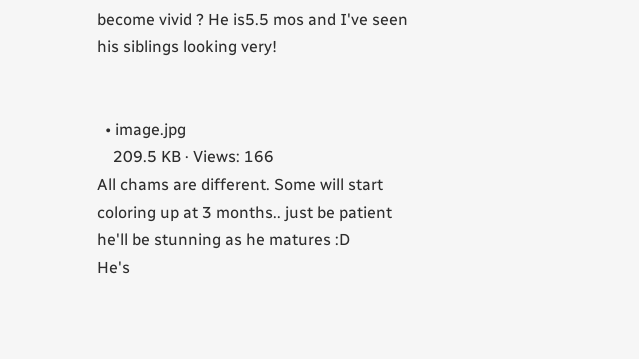become vivid ? He is5.5 mos and I've seen his siblings looking very!


  • image.jpg
    209.5 KB · Views: 166
All chams are different. Some will start coloring up at 3 months.. just be patient he'll be stunning as he matures :D
He's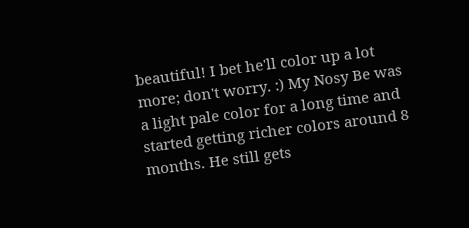beautiful! I bet he'll color up a lot more; don't worry. :) My Nosy Be was a light pale color for a long time and started getting richer colors around 8 months. He still gets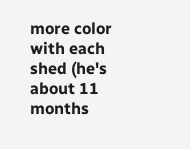more color with each shed (he's about 11 months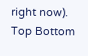right now).
Top Bottom